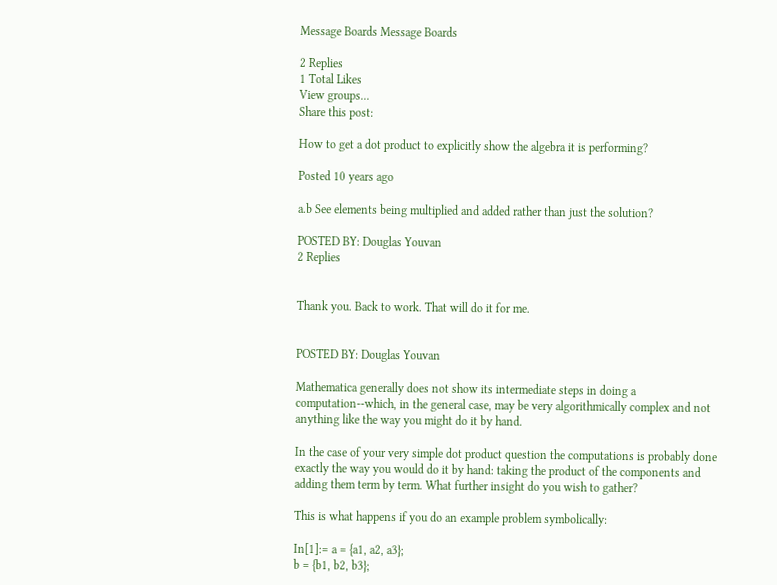Message Boards Message Boards

2 Replies
1 Total Likes
View groups...
Share this post:

How to get a dot product to explicitly show the algebra it is performing?

Posted 10 years ago

a.b See elements being multiplied and added rather than just the solution?

POSTED BY: Douglas Youvan
2 Replies


Thank you. Back to work. That will do it for me.


POSTED BY: Douglas Youvan

Mathematica generally does not show its intermediate steps in doing a computation--which, in the general case, may be very algorithmically complex and not anything like the way you might do it by hand.

In the case of your very simple dot product question the computations is probably done exactly the way you would do it by hand: taking the product of the components and adding them term by term. What further insight do you wish to gather?

This is what happens if you do an example problem symbolically:

In[1]:= a = {a1, a2, a3};
b = {b1, b2, b3};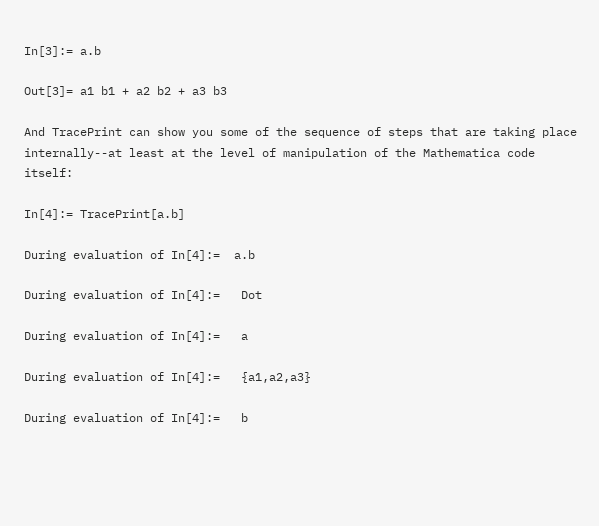In[3]:= a.b

Out[3]= a1 b1 + a2 b2 + a3 b3

And TracePrint can show you some of the sequence of steps that are taking place internally--at least at the level of manipulation of the Mathematica code itself:

In[4]:= TracePrint[a.b]

During evaluation of In[4]:=  a.b

During evaluation of In[4]:=   Dot

During evaluation of In[4]:=   a

During evaluation of In[4]:=   {a1,a2,a3}

During evaluation of In[4]:=   b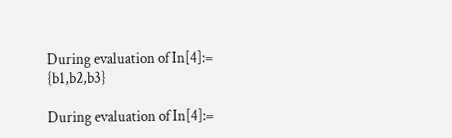During evaluation of In[4]:=   {b1,b2,b3}

During evaluation of In[4]:=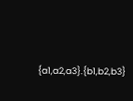{a1,a2,a3}.{b1,b2,b3}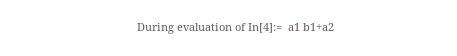During evaluation of In[4]:=  a1 b1+a2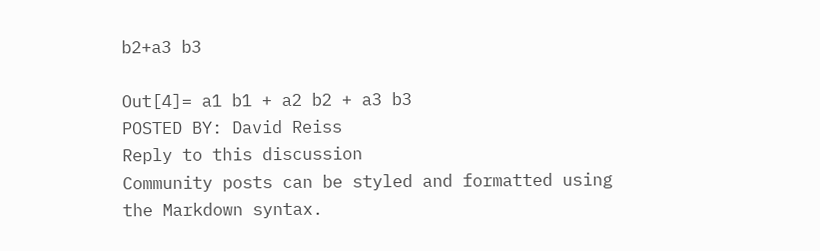b2+a3 b3

Out[4]= a1 b1 + a2 b2 + a3 b3
POSTED BY: David Reiss
Reply to this discussion
Community posts can be styled and formatted using the Markdown syntax.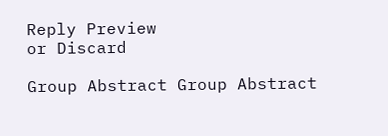Reply Preview
or Discard

Group Abstract Group Abstract